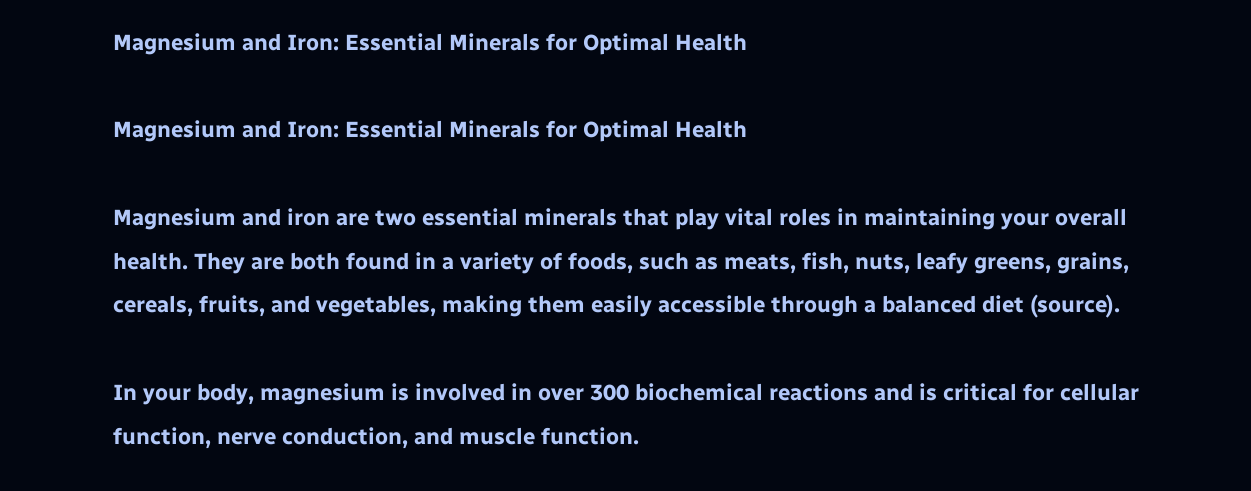Magnesium and Iron: Essential Minerals for Optimal Health

Magnesium and Iron: Essential Minerals for Optimal Health

Magnesium and iron are two essential minerals that play vital roles in maintaining your overall health. They are both found in a variety of foods, such as meats, fish, nuts, leafy greens, grains, cereals, fruits, and vegetables, making them easily accessible through a balanced diet (source).

In your body, magnesium is involved in over 300 biochemical reactions and is critical for cellular function, nerve conduction, and muscle function.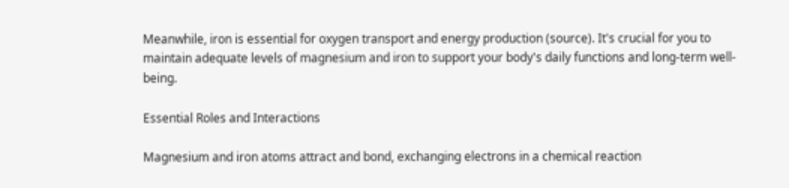Meanwhile, iron is essential for oxygen transport and energy production (source). It's crucial for you to maintain adequate levels of magnesium and iron to support your body's daily functions and long-term well-being.

Essential Roles and Interactions

Magnesium and iron atoms attract and bond, exchanging electrons in a chemical reaction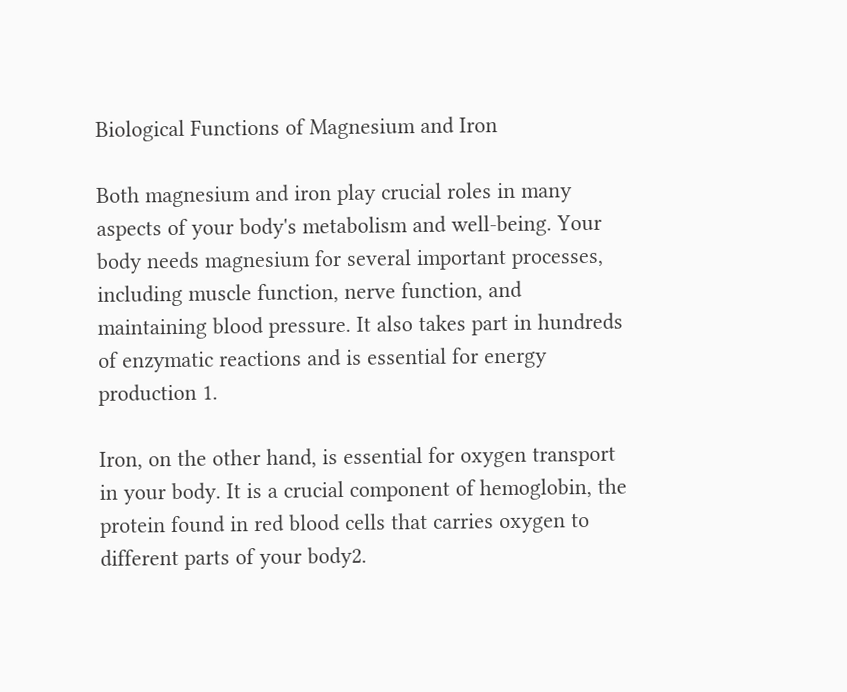Biological Functions of Magnesium and Iron

Both magnesium and iron play crucial roles in many aspects of your body's metabolism and well-being. Your body needs magnesium for several important processes, including muscle function, nerve function, and maintaining blood pressure. It also takes part in hundreds of enzymatic reactions and is essential for energy production 1.

Iron, on the other hand, is essential for oxygen transport in your body. It is a crucial component of hemoglobin, the protein found in red blood cells that carries oxygen to different parts of your body2.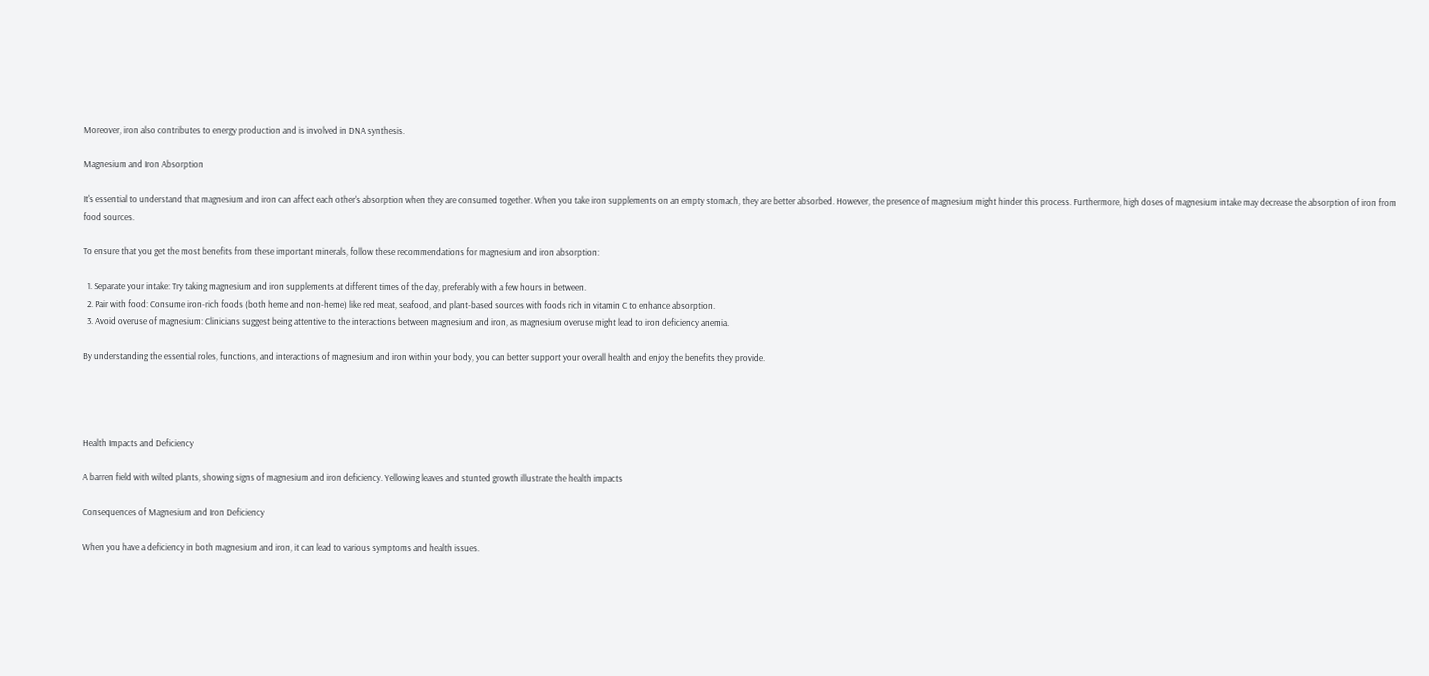Moreover, iron also contributes to energy production and is involved in DNA synthesis.

Magnesium and Iron Absorption

It's essential to understand that magnesium and iron can affect each other's absorption when they are consumed together. When you take iron supplements on an empty stomach, they are better absorbed. However, the presence of magnesium might hinder this process. Furthermore, high doses of magnesium intake may decrease the absorption of iron from food sources.

To ensure that you get the most benefits from these important minerals, follow these recommendations for magnesium and iron absorption:

  1. Separate your intake: Try taking magnesium and iron supplements at different times of the day, preferably with a few hours in between.
  2. Pair with food: Consume iron-rich foods (both heme and non-heme) like red meat, seafood, and plant-based sources with foods rich in vitamin C to enhance absorption.
  3. Avoid overuse of magnesium: Clinicians suggest being attentive to the interactions between magnesium and iron, as magnesium overuse might lead to iron deficiency anemia.

By understanding the essential roles, functions, and interactions of magnesium and iron within your body, you can better support your overall health and enjoy the benefits they provide.




Health Impacts and Deficiency

A barren field with wilted plants, showing signs of magnesium and iron deficiency. Yellowing leaves and stunted growth illustrate the health impacts

Consequences of Magnesium and Iron Deficiency

When you have a deficiency in both magnesium and iron, it can lead to various symptoms and health issues.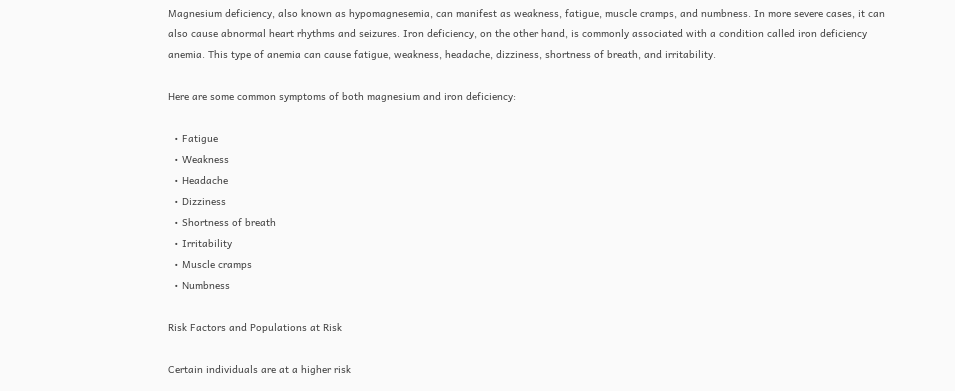Magnesium deficiency, also known as hypomagnesemia, can manifest as weakness, fatigue, muscle cramps, and numbness. In more severe cases, it can also cause abnormal heart rhythms and seizures. Iron deficiency, on the other hand, is commonly associated with a condition called iron deficiency anemia. This type of anemia can cause fatigue, weakness, headache, dizziness, shortness of breath, and irritability.

Here are some common symptoms of both magnesium and iron deficiency:

  • Fatigue
  • Weakness
  • Headache
  • Dizziness
  • Shortness of breath
  • Irritability
  • Muscle cramps
  • Numbness

Risk Factors and Populations at Risk

Certain individuals are at a higher risk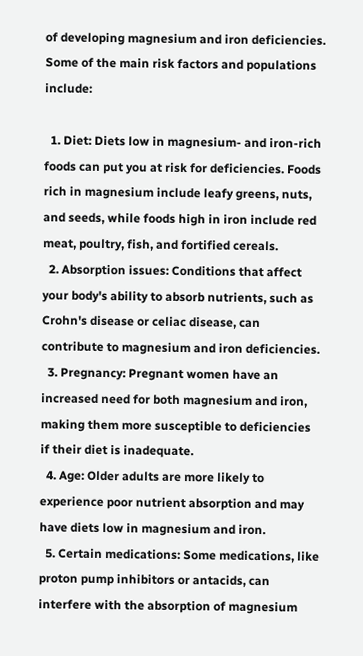of developing magnesium and iron deficiencies. Some of the main risk factors and populations include:

  1. Diet: Diets low in magnesium- and iron-rich foods can put you at risk for deficiencies. Foods rich in magnesium include leafy greens, nuts, and seeds, while foods high in iron include red meat, poultry, fish, and fortified cereals.
  2. Absorption issues: Conditions that affect your body's ability to absorb nutrients, such as Crohn's disease or celiac disease, can contribute to magnesium and iron deficiencies.
  3. Pregnancy: Pregnant women have an increased need for both magnesium and iron, making them more susceptible to deficiencies if their diet is inadequate.
  4. Age: Older adults are more likely to experience poor nutrient absorption and may have diets low in magnesium and iron.
  5. Certain medications: Some medications, like proton pump inhibitors or antacids, can interfere with the absorption of magnesium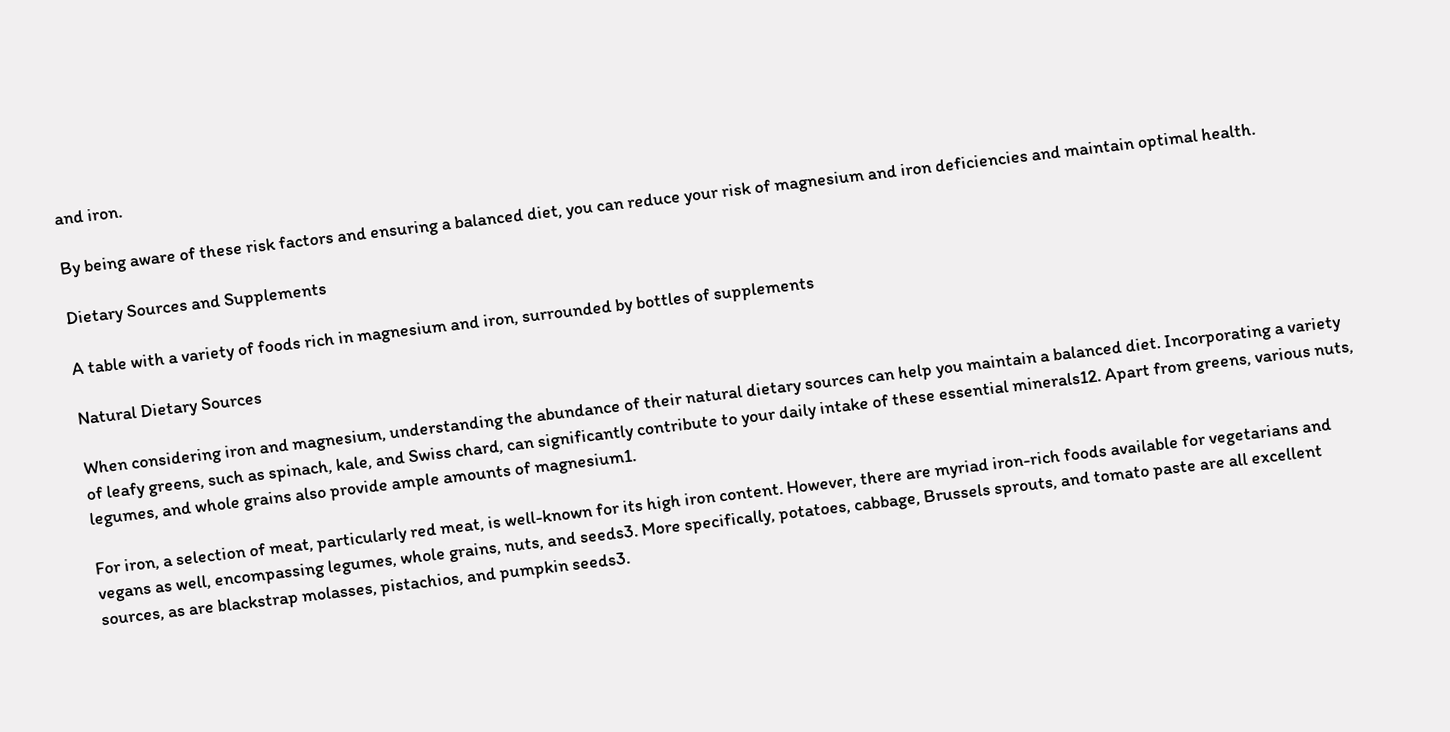and iron.

By being aware of these risk factors and ensuring a balanced diet, you can reduce your risk of magnesium and iron deficiencies and maintain optimal health.

Dietary Sources and Supplements

A table with a variety of foods rich in magnesium and iron, surrounded by bottles of supplements

Natural Dietary Sources

When considering iron and magnesium, understanding the abundance of their natural dietary sources can help you maintain a balanced diet. Incorporating a variety of leafy greens, such as spinach, kale, and Swiss chard, can significantly contribute to your daily intake of these essential minerals12. Apart from greens, various nuts, legumes, and whole grains also provide ample amounts of magnesium1.

For iron, a selection of meat, particularly red meat, is well-known for its high iron content. However, there are myriad iron-rich foods available for vegetarians and vegans as well, encompassing legumes, whole grains, nuts, and seeds3. More specifically, potatoes, cabbage, Brussels sprouts, and tomato paste are all excellent sources, as are blackstrap molasses, pistachios, and pumpkin seeds3.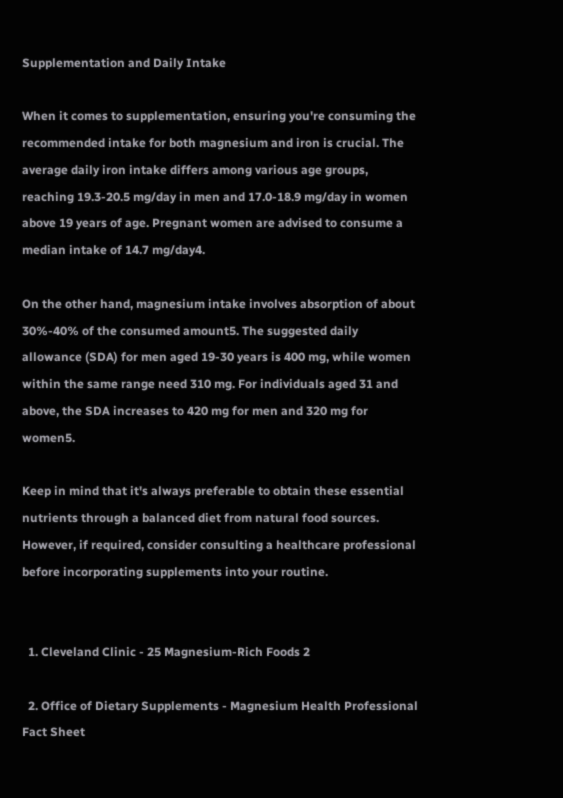Supplementation and Daily Intake

When it comes to supplementation, ensuring you're consuming the recommended intake for both magnesium and iron is crucial. The average daily iron intake differs among various age groups, reaching 19.3-20.5 mg/day in men and 17.0-18.9 mg/day in women above 19 years of age. Pregnant women are advised to consume a median intake of 14.7 mg/day4.

On the other hand, magnesium intake involves absorption of about 30%-40% of the consumed amount5. The suggested daily allowance (SDA) for men aged 19-30 years is 400 mg, while women within the same range need 310 mg. For individuals aged 31 and above, the SDA increases to 420 mg for men and 320 mg for women5.

Keep in mind that it's always preferable to obtain these essential nutrients through a balanced diet from natural food sources. However, if required, consider consulting a healthcare professional before incorporating supplements into your routine.


  1. Cleveland Clinic - 25 Magnesium-Rich Foods 2

  2. Office of Dietary Supplements - Magnesium Health Professional Fact Sheet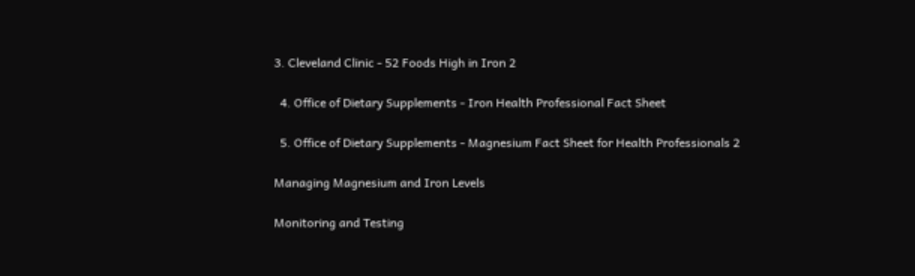3. Cleveland Clinic - 52 Foods High in Iron 2

  4. Office of Dietary Supplements - Iron Health Professional Fact Sheet

  5. Office of Dietary Supplements - Magnesium Fact Sheet for Health Professionals 2

Managing Magnesium and Iron Levels

Monitoring and Testing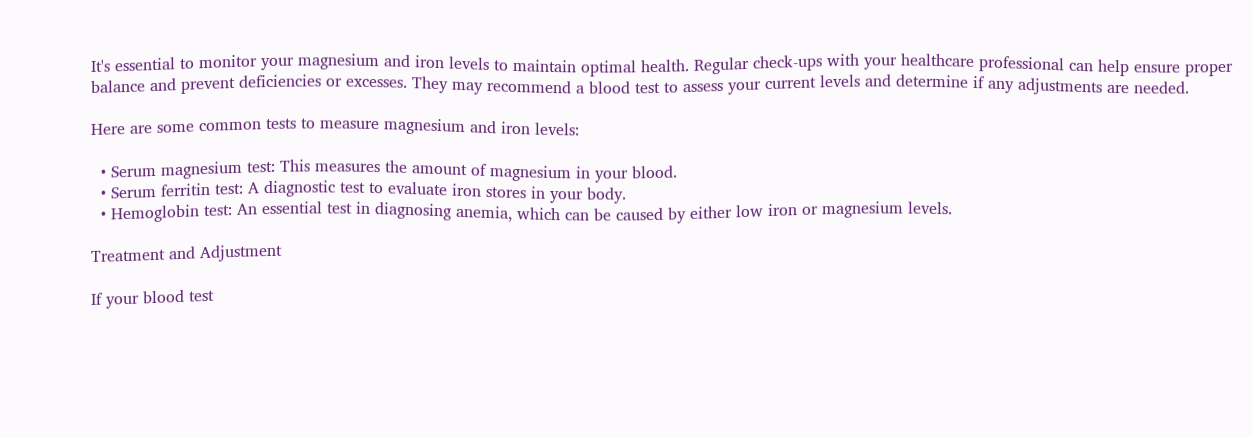It's essential to monitor your magnesium and iron levels to maintain optimal health. Regular check-ups with your healthcare professional can help ensure proper balance and prevent deficiencies or excesses. They may recommend a blood test to assess your current levels and determine if any adjustments are needed.

Here are some common tests to measure magnesium and iron levels:

  • Serum magnesium test: This measures the amount of magnesium in your blood.
  • Serum ferritin test: A diagnostic test to evaluate iron stores in your body.
  • Hemoglobin test: An essential test in diagnosing anemia, which can be caused by either low iron or magnesium levels.

Treatment and Adjustment

If your blood test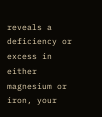reveals a deficiency or excess in either magnesium or iron, your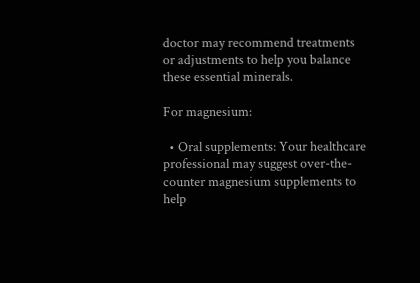doctor may recommend treatments or adjustments to help you balance these essential minerals.

For magnesium:

  • Oral supplements: Your healthcare professional may suggest over-the-counter magnesium supplements to help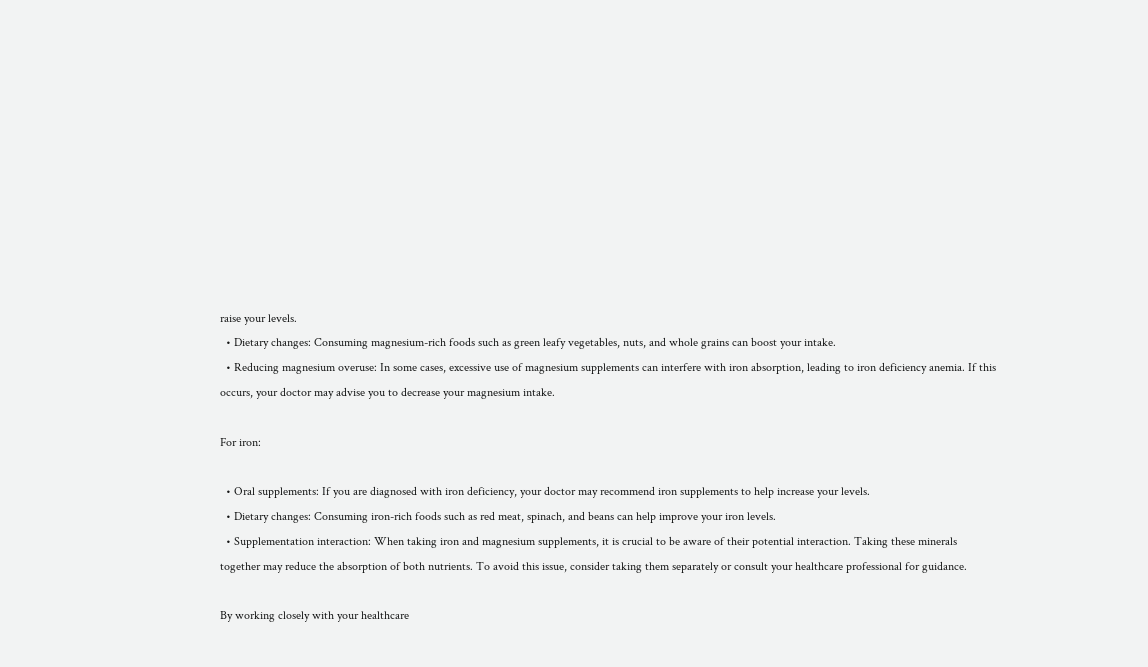raise your levels.
  • Dietary changes: Consuming magnesium-rich foods such as green leafy vegetables, nuts, and whole grains can boost your intake.
  • Reducing magnesium overuse: In some cases, excessive use of magnesium supplements can interfere with iron absorption, leading to iron deficiency anemia. If this occurs, your doctor may advise you to decrease your magnesium intake.

For iron:

  • Oral supplements: If you are diagnosed with iron deficiency, your doctor may recommend iron supplements to help increase your levels.
  • Dietary changes: Consuming iron-rich foods such as red meat, spinach, and beans can help improve your iron levels.
  • Supplementation interaction: When taking iron and magnesium supplements, it is crucial to be aware of their potential interaction. Taking these minerals together may reduce the absorption of both nutrients. To avoid this issue, consider taking them separately or consult your healthcare professional for guidance.

By working closely with your healthcare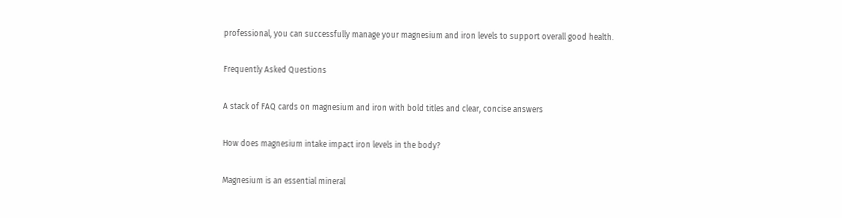professional, you can successfully manage your magnesium and iron levels to support overall good health.

Frequently Asked Questions

A stack of FAQ cards on magnesium and iron with bold titles and clear, concise answers

How does magnesium intake impact iron levels in the body?

Magnesium is an essential mineral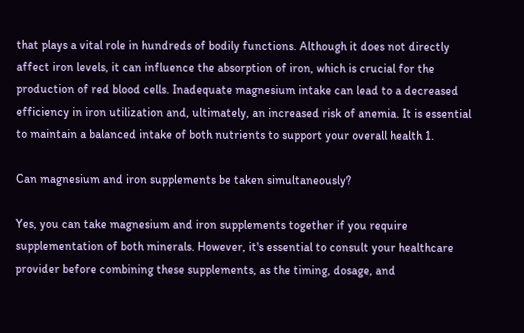that plays a vital role in hundreds of bodily functions. Although it does not directly affect iron levels, it can influence the absorption of iron, which is crucial for the production of red blood cells. Inadequate magnesium intake can lead to a decreased efficiency in iron utilization and, ultimately, an increased risk of anemia. It is essential to maintain a balanced intake of both nutrients to support your overall health 1.

Can magnesium and iron supplements be taken simultaneously?

Yes, you can take magnesium and iron supplements together if you require supplementation of both minerals. However, it's essential to consult your healthcare provider before combining these supplements, as the timing, dosage, and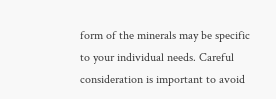form of the minerals may be specific to your individual needs. Careful consideration is important to avoid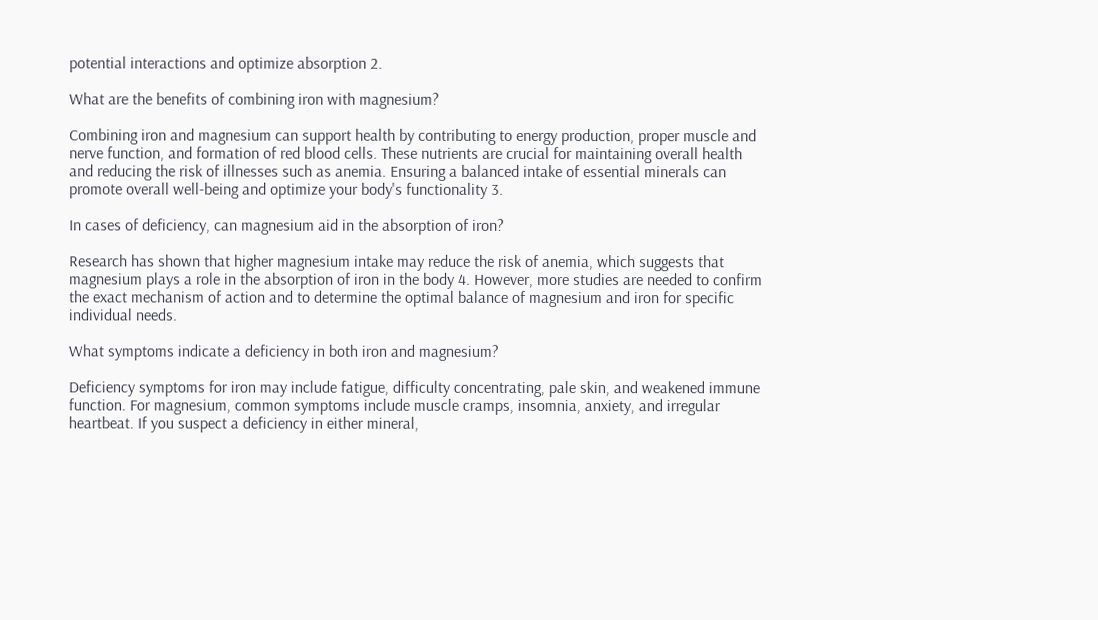potential interactions and optimize absorption 2.

What are the benefits of combining iron with magnesium?

Combining iron and magnesium can support health by contributing to energy production, proper muscle and nerve function, and formation of red blood cells. These nutrients are crucial for maintaining overall health and reducing the risk of illnesses such as anemia. Ensuring a balanced intake of essential minerals can promote overall well-being and optimize your body's functionality 3.

In cases of deficiency, can magnesium aid in the absorption of iron?

Research has shown that higher magnesium intake may reduce the risk of anemia, which suggests that magnesium plays a role in the absorption of iron in the body 4. However, more studies are needed to confirm the exact mechanism of action and to determine the optimal balance of magnesium and iron for specific individual needs.

What symptoms indicate a deficiency in both iron and magnesium?

Deficiency symptoms for iron may include fatigue, difficulty concentrating, pale skin, and weakened immune function. For magnesium, common symptoms include muscle cramps, insomnia, anxiety, and irregular heartbeat. If you suspect a deficiency in either mineral,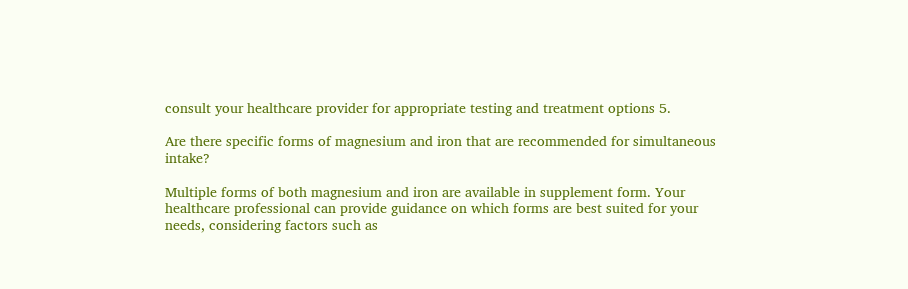consult your healthcare provider for appropriate testing and treatment options 5.

Are there specific forms of magnesium and iron that are recommended for simultaneous intake?

Multiple forms of both magnesium and iron are available in supplement form. Your healthcare professional can provide guidance on which forms are best suited for your needs, considering factors such as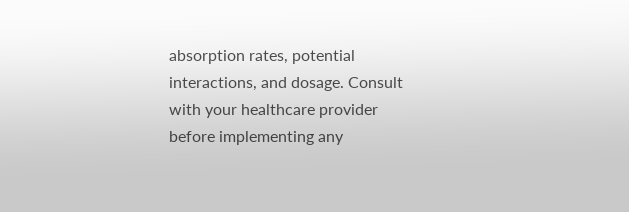absorption rates, potential interactions, and dosage. Consult with your healthcare provider before implementing any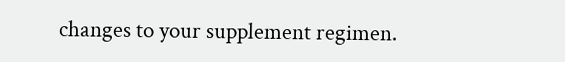changes to your supplement regimen.